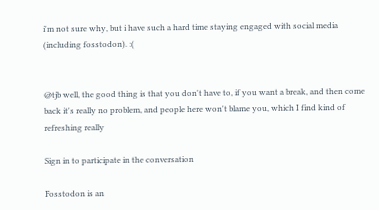i'm not sure why, but i have such a hard time staying engaged with social media (including fosstodon). :(


@tjb well, the good thing is that you don't have to, if you want a break, and then come back it's really no problem, and people here won't blame you, which I find kind of refreshing really

Sign in to participate in the conversation

Fosstodon is an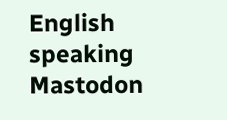English speaking Mastodon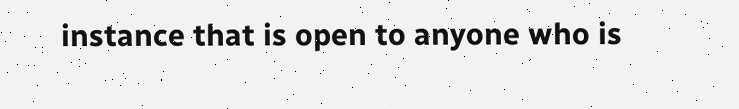instance that is open to anyone who is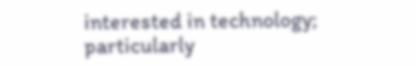interested in technology; particularly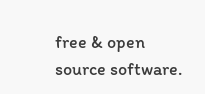free & open source software.